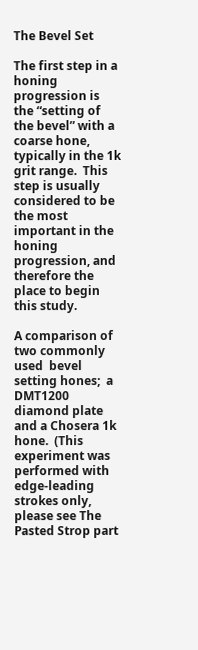The Bevel Set

The first step in a honing progression is the “setting of the bevel” with a coarse hone, typically in the 1k grit range.  This step is usually considered to be the most important in the honing progression, and therefore the place to begin this study.

A comparison of two commonly used  bevel setting hones;  a DMT1200 diamond plate and a Chosera 1k hone.  (This experiment was performed with edge-leading strokes only, please see The Pasted Strop part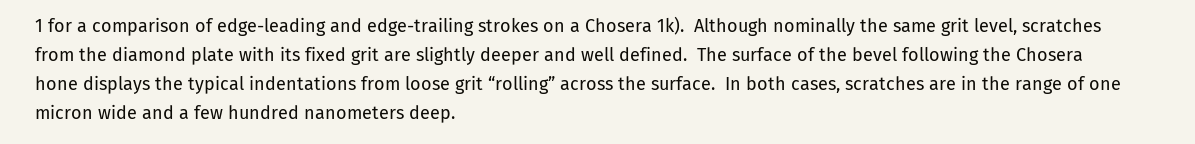1 for a comparison of edge-leading and edge-trailing strokes on a Chosera 1k).  Although nominally the same grit level, scratches from the diamond plate with its fixed grit are slightly deeper and well defined.  The surface of the bevel following the Chosera hone displays the typical indentations from loose grit “rolling” across the surface.  In both cases, scratches are in the range of one micron wide and a few hundred nanometers deep.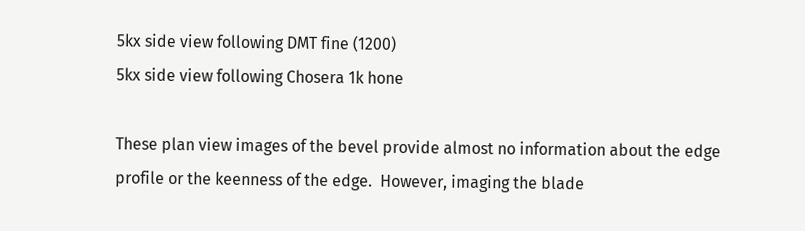5kx side view following DMT fine (1200)
5kx side view following Chosera 1k hone

These plan view images of the bevel provide almost no information about the edge profile or the keenness of the edge.  However, imaging the blade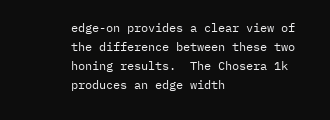edge-on provides a clear view of the difference between these two honing results.  The Chosera 1k produces an edge width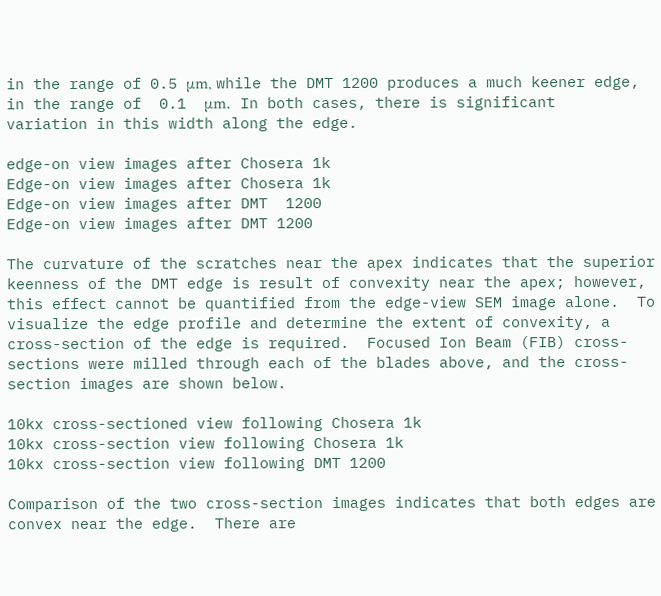in the range of 0.5 μm, while the DMT 1200 produces a much keener edge, in the range of  0.1  μm.  In both cases, there is significant  variation in this width along the edge.

edge-on view images after Chosera 1k
Edge-on view images after Chosera 1k
Edge-on view images after DMT  1200
Edge-on view images after DMT 1200

The curvature of the scratches near the apex indicates that the superior keenness of the DMT edge is result of convexity near the apex; however, this effect cannot be quantified from the edge-view SEM image alone.  To visualize the edge profile and determine the extent of convexity, a cross-section of the edge is required.  Focused Ion Beam (FIB) cross-sections were milled through each of the blades above, and the cross-section images are shown below.

10kx cross-sectioned view following Chosera 1k
10kx cross-section view following Chosera 1k
10kx cross-section view following DMT 1200

Comparison of the two cross-section images indicates that both edges are convex near the edge.  There are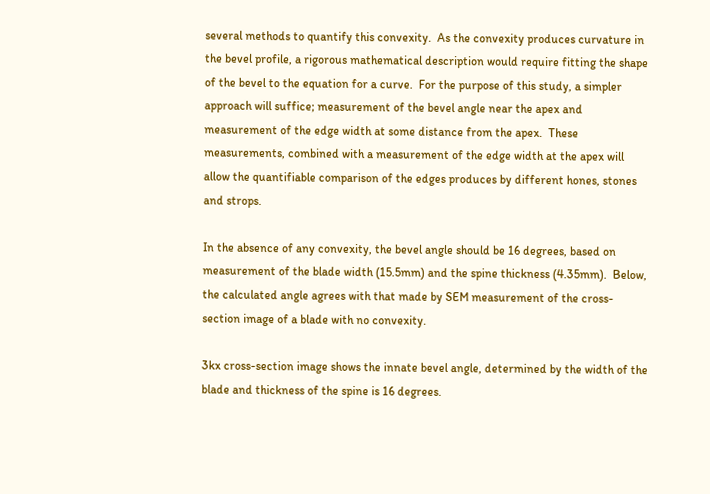several methods to quantify this convexity.  As the convexity produces curvature in the bevel profile, a rigorous mathematical description would require fitting the shape of the bevel to the equation for a curve.  For the purpose of this study, a simpler approach will suffice; measurement of the bevel angle near the apex and measurement of the edge width at some distance from the apex.  These measurements, combined with a measurement of the edge width at the apex will allow the quantifiable comparison of the edges produces by different hones, stones and strops.

In the absence of any convexity, the bevel angle should be 16 degrees, based on measurement of the blade width (15.5mm) and the spine thickness (4.35mm).  Below, the calculated angle agrees with that made by SEM measurement of the cross-section image of a blade with no convexity.

3kx cross-section image shows the innate bevel angle, determined by the width of the blade and thickness of the spine is 16 degrees.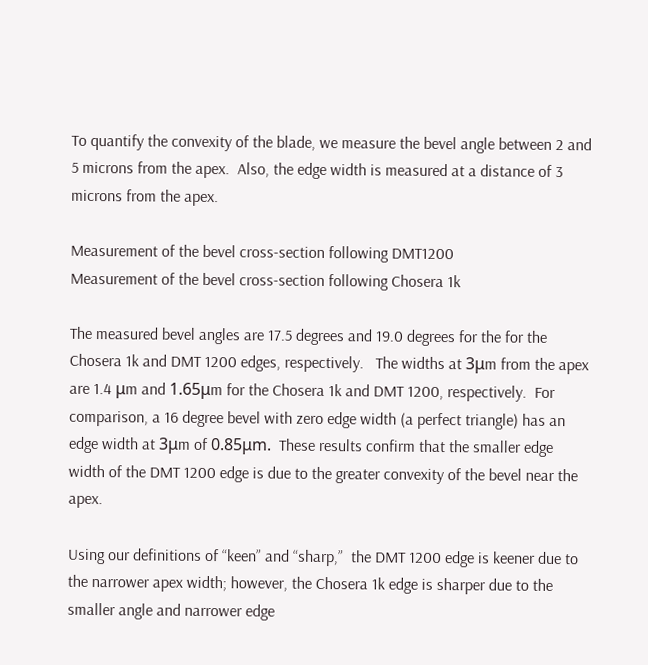To quantify the convexity of the blade, we measure the bevel angle between 2 and 5 microns from the apex.  Also, the edge width is measured at a distance of 3 microns from the apex.

Measurement of the bevel cross-section following DMT1200
Measurement of the bevel cross-section following Chosera 1k

The measured bevel angles are 17.5 degrees and 19.0 degrees for the for the Chosera 1k and DMT 1200 edges, respectively.   The widths at 3μm from the apex are 1.4 μm and 1.65μm for the Chosera 1k and DMT 1200, respectively.  For comparison, a 16 degree bevel with zero edge width (a perfect triangle) has an edge width at 3μm of 0.85μm.  These results confirm that the smaller edge width of the DMT 1200 edge is due to the greater convexity of the bevel near the apex.

Using our definitions of “keen” and “sharp,”  the DMT 1200 edge is keener due to the narrower apex width; however, the Chosera 1k edge is sharper due to the smaller angle and narrower edge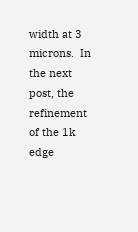width at 3 microns.  In the next post, the refinement of the 1k edge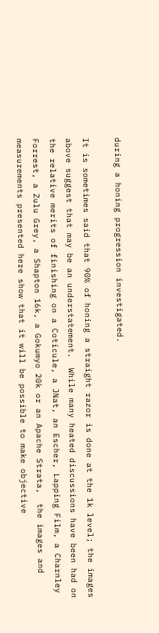during a honing progression investigated.

It is sometimes said that 90% of honing a straight razor is done at the 1k level; the images above suggest that may be an understatement.  While many heated discussions have been had on the relative merits of finishing on a Coticule, a JNat, an Escher, Lapping Film, a Charnley Forrest, a Zulu Grey, a Shapton 16k, a Gokumyo 20k or an Apache Strata,  the images and measurements presented here show that it will be possible to make objective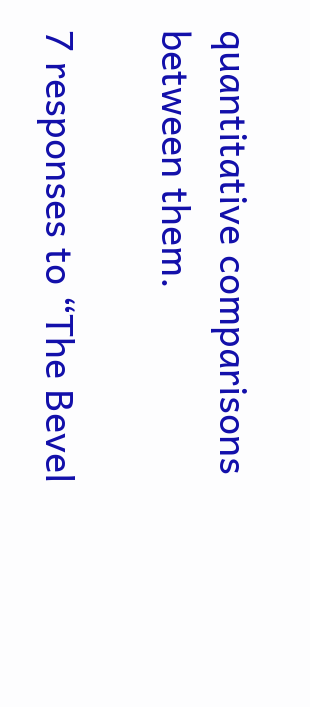quantitative comparisons between them.

7 responses to “The Bevel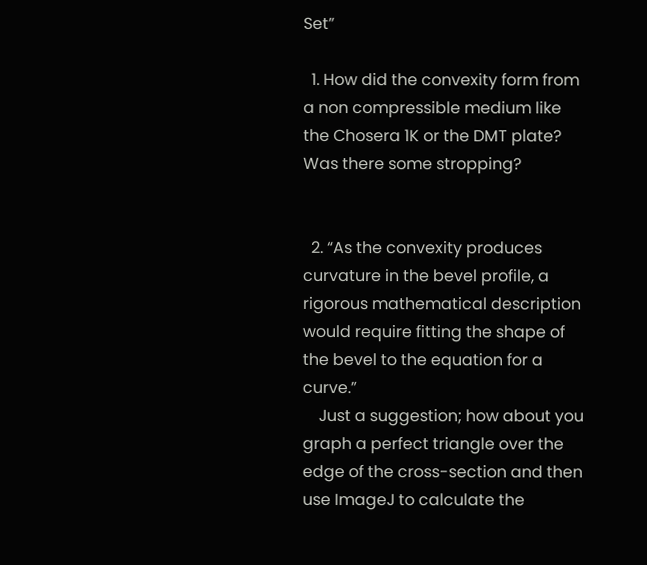Set”

  1. How did the convexity form from a non compressible medium like the Chosera 1K or the DMT plate? Was there some stropping?


  2. “As the convexity produces curvature in the bevel profile, a rigorous mathematical description would require fitting the shape of the bevel to the equation for a curve.”
    Just a suggestion; how about you graph a perfect triangle over the edge of the cross-section and then use ImageJ to calculate the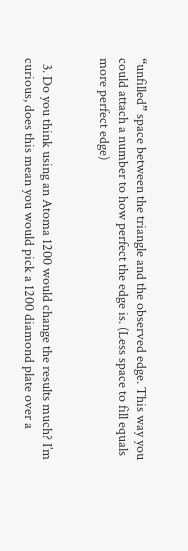“unfilled” space between the triangle and the observed edge. This way you could attach a number to how perfect the edge is. (Less space to fill equals more perfect edge)


  3. Do you think using an Atoma 1200 would change the results much? I’m curious, does this mean you would pick a 1200 diamond plate over a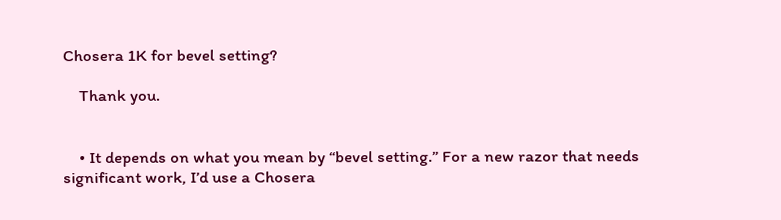Chosera 1K for bevel setting?

    Thank you.


    • It depends on what you mean by “bevel setting.” For a new razor that needs significant work, I’d use a Chosera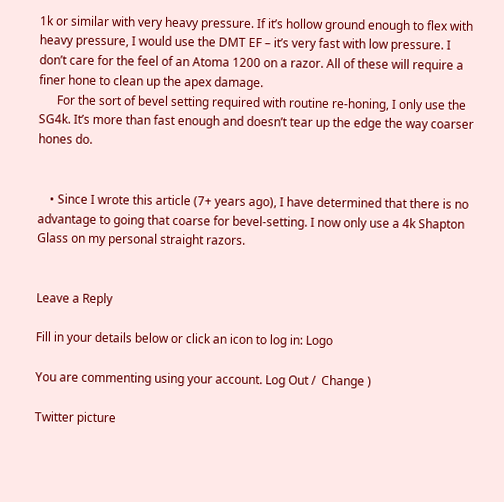1k or similar with very heavy pressure. If it’s hollow ground enough to flex with heavy pressure, I would use the DMT EF – it’s very fast with low pressure. I don’t care for the feel of an Atoma 1200 on a razor. All of these will require a finer hone to clean up the apex damage.
      For the sort of bevel setting required with routine re-honing, I only use the SG4k. It’s more than fast enough and doesn’t tear up the edge the way coarser hones do.


    • Since I wrote this article (7+ years ago), I have determined that there is no advantage to going that coarse for bevel-setting. I now only use a 4k Shapton Glass on my personal straight razors.


Leave a Reply

Fill in your details below or click an icon to log in: Logo

You are commenting using your account. Log Out /  Change )

Twitter picture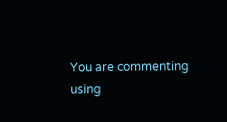You are commenting using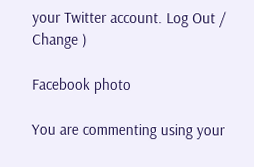your Twitter account. Log Out /  Change )

Facebook photo

You are commenting using your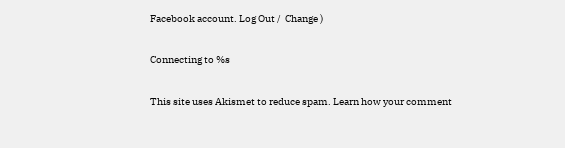Facebook account. Log Out /  Change )

Connecting to %s

This site uses Akismet to reduce spam. Learn how your comment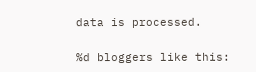data is processed.

%d bloggers like this: